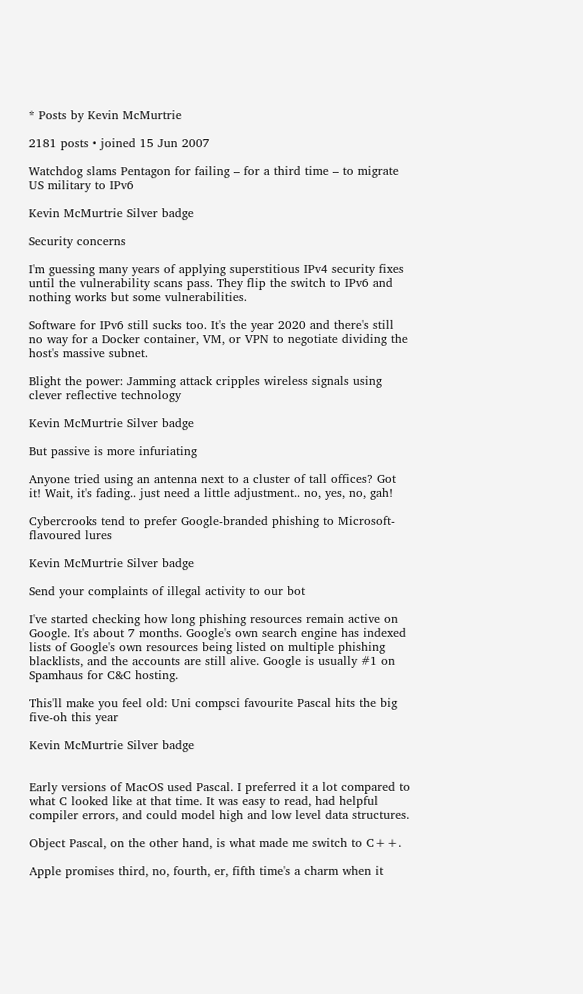* Posts by Kevin McMurtrie

2181 posts • joined 15 Jun 2007

Watchdog slams Pentagon for failing – for a third time – to migrate US military to IPv6

Kevin McMurtrie Silver badge

Security concerns

I'm guessing many years of applying superstitious IPv4 security fixes until the vulnerability scans pass. They flip the switch to IPv6 and nothing works but some vulnerabilities.

Software for IPv6 still sucks too. It's the year 2020 and there's still no way for a Docker container, VM, or VPN to negotiate dividing the host's massive subnet.

Blight the power: Jamming attack cripples wireless signals using clever reflective technology

Kevin McMurtrie Silver badge

But passive is more infuriating

Anyone tried using an antenna next to a cluster of tall offices? Got it! Wait, it's fading.. just need a little adjustment.. no, yes, no, gah!

Cybercrooks tend to prefer Google-branded phishing to Microsoft-flavoured lures

Kevin McMurtrie Silver badge

Send your complaints of illegal activity to our bot

I've started checking how long phishing resources remain active on Google. It's about 7 months. Google's own search engine has indexed lists of Google's own resources being listed on multiple phishing blacklists, and the accounts are still alive. Google is usually #1 on Spamhaus for C&C hosting.

This'll make you feel old: Uni compsci favourite Pascal hits the big five-oh this year

Kevin McMurtrie Silver badge


Early versions of MacOS used Pascal. I preferred it a lot compared to what C looked like at that time. It was easy to read, had helpful compiler errors, and could model high and low level data structures.

Object Pascal, on the other hand, is what made me switch to C++.

Apple promises third, no, fourth, er, fifth time's a charm when it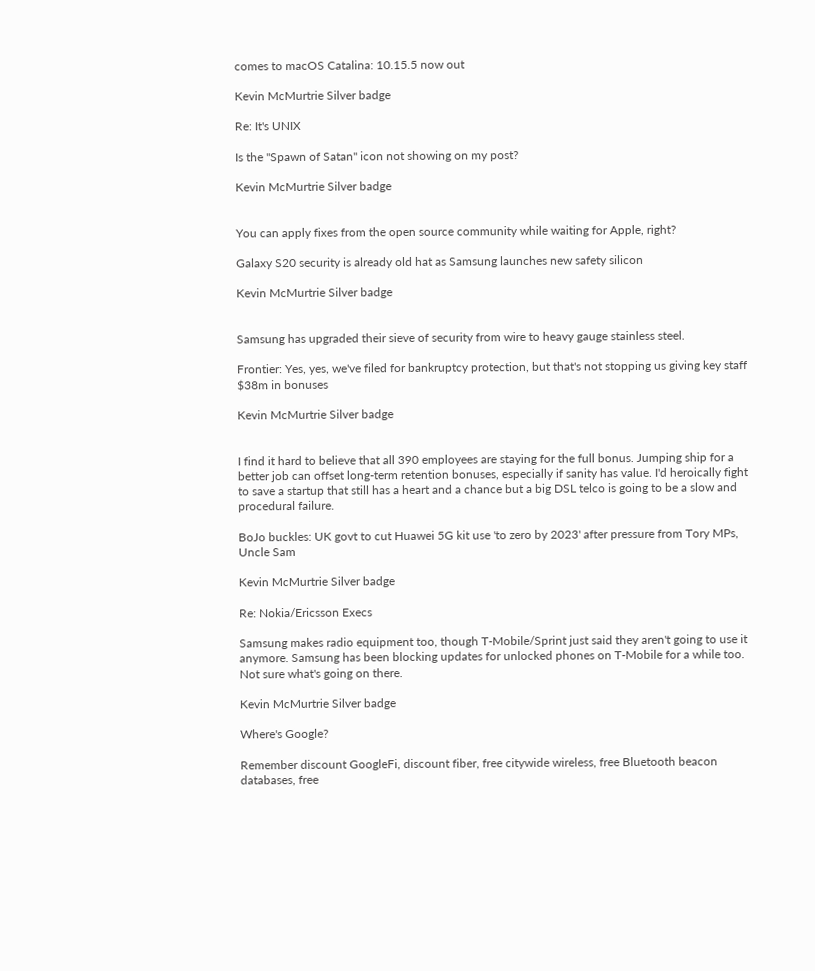comes to macOS Catalina: 10.15.5 now out

Kevin McMurtrie Silver badge

Re: It's UNIX

Is the "Spawn of Satan" icon not showing on my post?

Kevin McMurtrie Silver badge


You can apply fixes from the open source community while waiting for Apple, right?

Galaxy S20 security is already old hat as Samsung launches new safety silicon

Kevin McMurtrie Silver badge


Samsung has upgraded their sieve of security from wire to heavy gauge stainless steel.

Frontier: Yes, yes, we've filed for bankruptcy protection, but that's not stopping us giving key staff $38m in bonuses

Kevin McMurtrie Silver badge


I find it hard to believe that all 390 employees are staying for the full bonus. Jumping ship for a better job can offset long-term retention bonuses, especially if sanity has value. I'd heroically fight to save a startup that still has a heart and a chance but a big DSL telco is going to be a slow and procedural failure.

BoJo buckles: UK govt to cut Huawei 5G kit use 'to zero by 2023' after pressure from Tory MPs, Uncle Sam

Kevin McMurtrie Silver badge

Re: Nokia/Ericsson Execs

Samsung makes radio equipment too, though T-Mobile/Sprint just said they aren't going to use it anymore. Samsung has been blocking updates for unlocked phones on T-Mobile for a while too. Not sure what's going on there.

Kevin McMurtrie Silver badge

Where's Google?

Remember discount GoogleFi, discount fiber, free citywide wireless, free Bluetooth beacon databases, free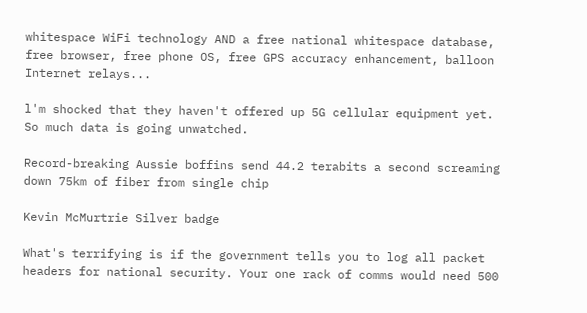whitespace WiFi technology AND a free national whitespace database, free browser, free phone OS, free GPS accuracy enhancement, balloon Internet relays...

l'm shocked that they haven't offered up 5G cellular equipment yet. So much data is going unwatched.

Record-breaking Aussie boffins send 44.2 terabits a second screaming down 75km of fiber from single chip

Kevin McMurtrie Silver badge

What's terrifying is if the government tells you to log all packet headers for national security. Your one rack of comms would need 500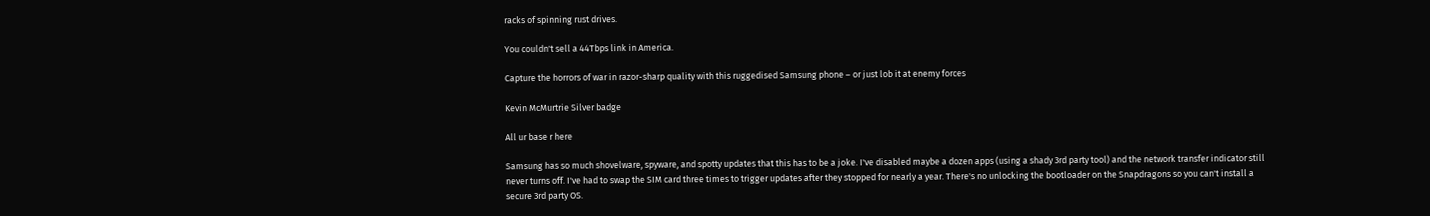racks of spinning rust drives.

You couldn't sell a 44Tbps link in America.

Capture the horrors of war in razor-sharp quality with this ruggedised Samsung phone – or just lob it at enemy forces

Kevin McMurtrie Silver badge

All ur base r here

Samsung has so much shovelware, spyware, and spotty updates that this has to be a joke. I've disabled maybe a dozen apps (using a shady 3rd party tool) and the network transfer indicator still never turns off. I've had to swap the SIM card three times to trigger updates after they stopped for nearly a year. There's no unlocking the bootloader on the Snapdragons so you can't install a secure 3rd party OS.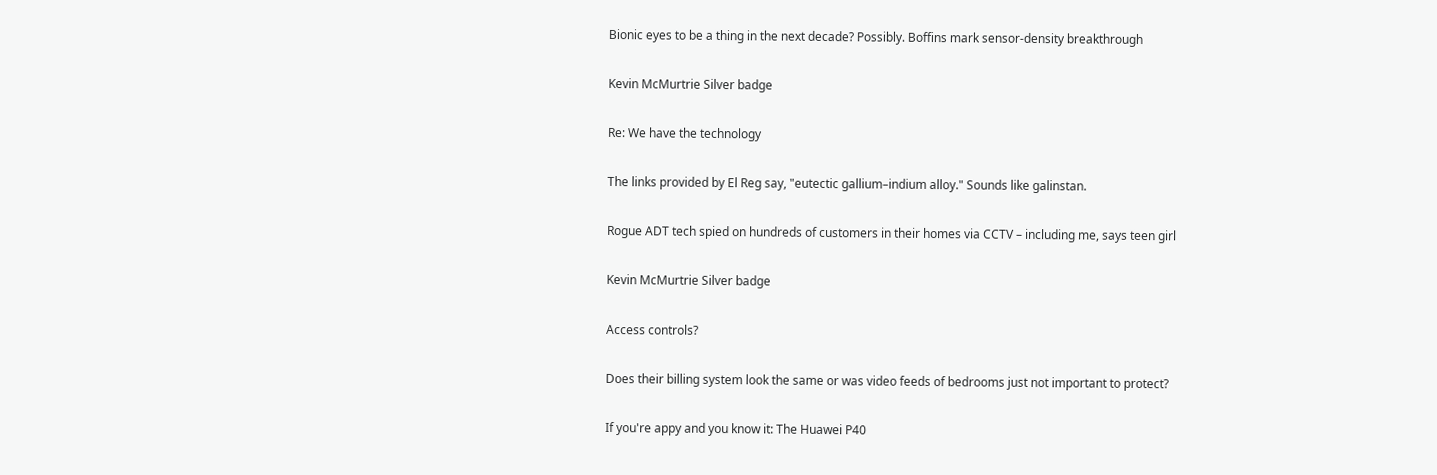Bionic eyes to be a thing in the next decade? Possibly. Boffins mark sensor-density breakthrough

Kevin McMurtrie Silver badge

Re: We have the technology

The links provided by El Reg say, "eutectic gallium–indium alloy." Sounds like galinstan.

Rogue ADT tech spied on hundreds of customers in their homes via CCTV – including me, says teen girl

Kevin McMurtrie Silver badge

Access controls?

Does their billing system look the same or was video feeds of bedrooms just not important to protect?

If you're appy and you know it: The Huawei P40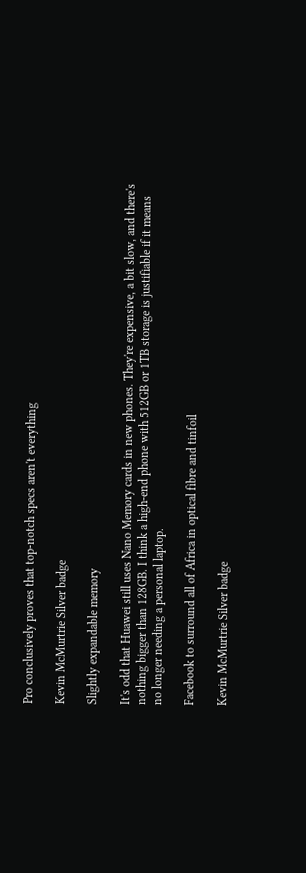Pro conclusively proves that top-notch specs aren't everything

Kevin McMurtrie Silver badge

Slightly expandable memory

It's odd that Huawei still uses Nano Memory cards in new phones. They're expensive, a bit slow, and there's nothing bigger than 128GB. I think a high-end phone with 512GB or 1TB storage is justifiable if it means no longer needing a personal laptop.

Facebook to surround all of Africa in optical fibre and tinfoil

Kevin McMurtrie Silver badge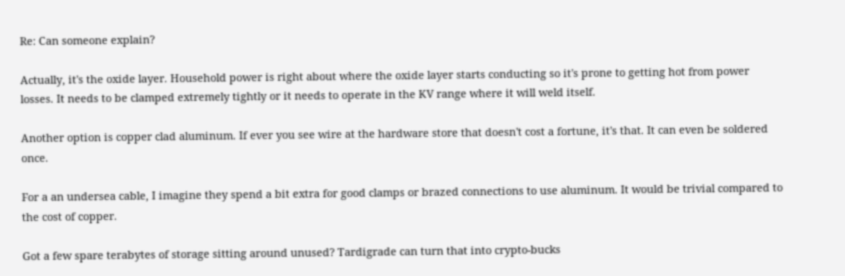Re: Can someone explain?

Actually, it's the oxide layer. Household power is right about where the oxide layer starts conducting so it's prone to getting hot from power losses. It needs to be clamped extremely tightly or it needs to operate in the KV range where it will weld itself.

Another option is copper clad aluminum. If ever you see wire at the hardware store that doesn't cost a fortune, it's that. It can even be soldered once.

For a an undersea cable, I imagine they spend a bit extra for good clamps or brazed connections to use aluminum. It would be trivial compared to the cost of copper.

Got a few spare terabytes of storage sitting around unused? Tardigrade can turn that into crypto-bucks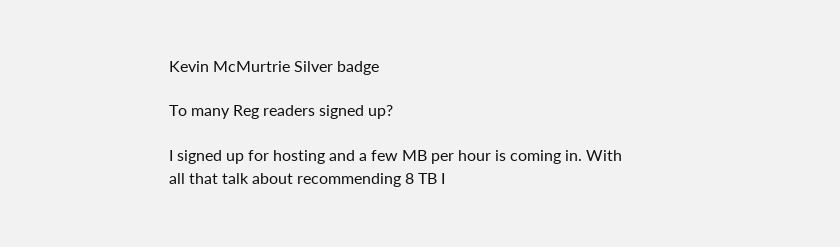Kevin McMurtrie Silver badge

To many Reg readers signed up?

I signed up for hosting and a few MB per hour is coming in. With all that talk about recommending 8 TB I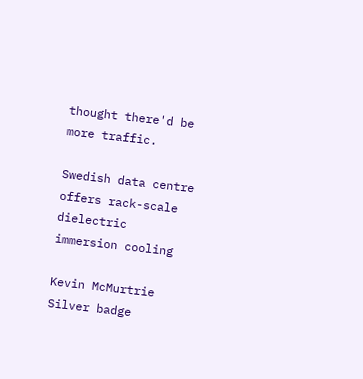thought there'd be more traffic.

Swedish data centre offers rack-scale dielectric immersion cooling

Kevin McMurtrie Silver badge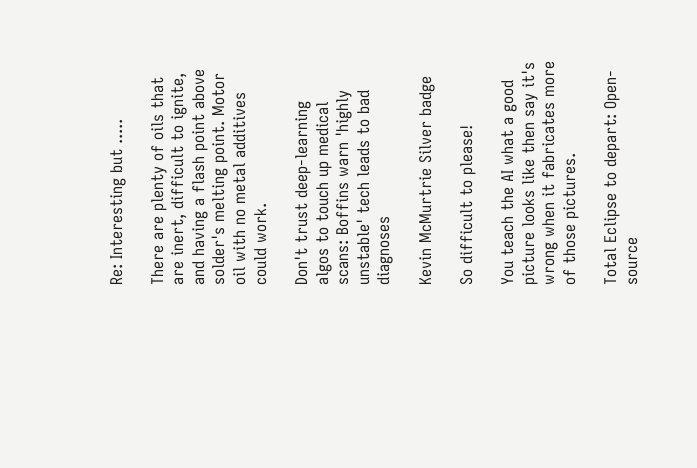Re: Interesting but .....

There are plenty of oils that are inert, difficult to ignite, and having a flash point above solder's melting point. Motor oil with no metal additives could work.

Don't trust deep-learning algos to touch up medical scans: Boffins warn 'highly unstable' tech leads to bad diagnoses

Kevin McMurtrie Silver badge

So difficult to please!

You teach the AI what a good picture looks like then say it's wrong when it fabricates more of those pictures.

Total Eclipse to depart: Open-source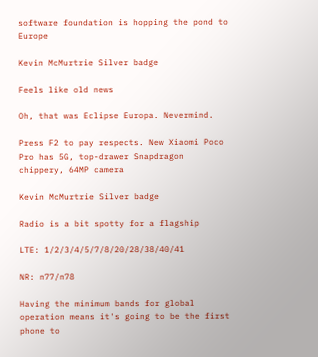software foundation is hopping the pond to Europe

Kevin McMurtrie Silver badge

Feels like old news

Oh, that was Eclipse Europa. Nevermind.

Press F2 to pay respects. New Xiaomi Poco Pro has 5G, top-drawer Snapdragon chippery, 64MP camera

Kevin McMurtrie Silver badge

Radio is a bit spotty for a flagship

LTE: 1/2/3/4/5/7/8/20/28/38/40/41

NR: n77/n78

Having the minimum bands for global operation means it's going to be the first phone to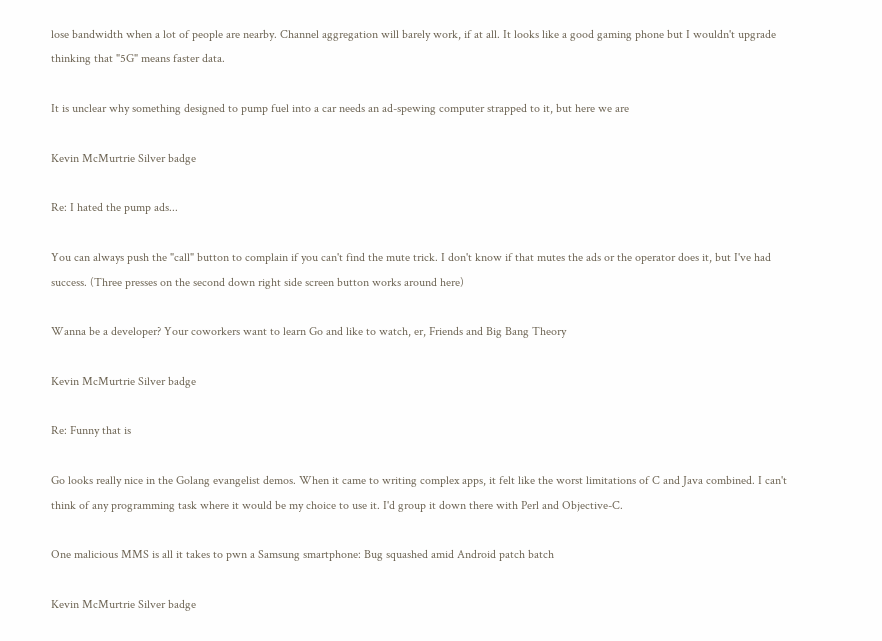lose bandwidth when a lot of people are nearby. Channel aggregation will barely work, if at all. It looks like a good gaming phone but I wouldn't upgrade thinking that "5G" means faster data.

It is unclear why something designed to pump fuel into a car needs an ad-spewing computer strapped to it, but here we are

Kevin McMurtrie Silver badge

Re: I hated the pump ads...

You can always push the "call" button to complain if you can't find the mute trick. I don't know if that mutes the ads or the operator does it, but I've had success. (Three presses on the second down right side screen button works around here)

Wanna be a developer? Your coworkers want to learn Go and like to watch, er, Friends and Big Bang Theory

Kevin McMurtrie Silver badge

Re: Funny that is

Go looks really nice in the Golang evangelist demos. When it came to writing complex apps, it felt like the worst limitations of C and Java combined. I can't think of any programming task where it would be my choice to use it. I'd group it down there with Perl and Objective-C.

One malicious MMS is all it takes to pwn a Samsung smartphone: Bug squashed amid Android patch batch

Kevin McMurtrie Silver badge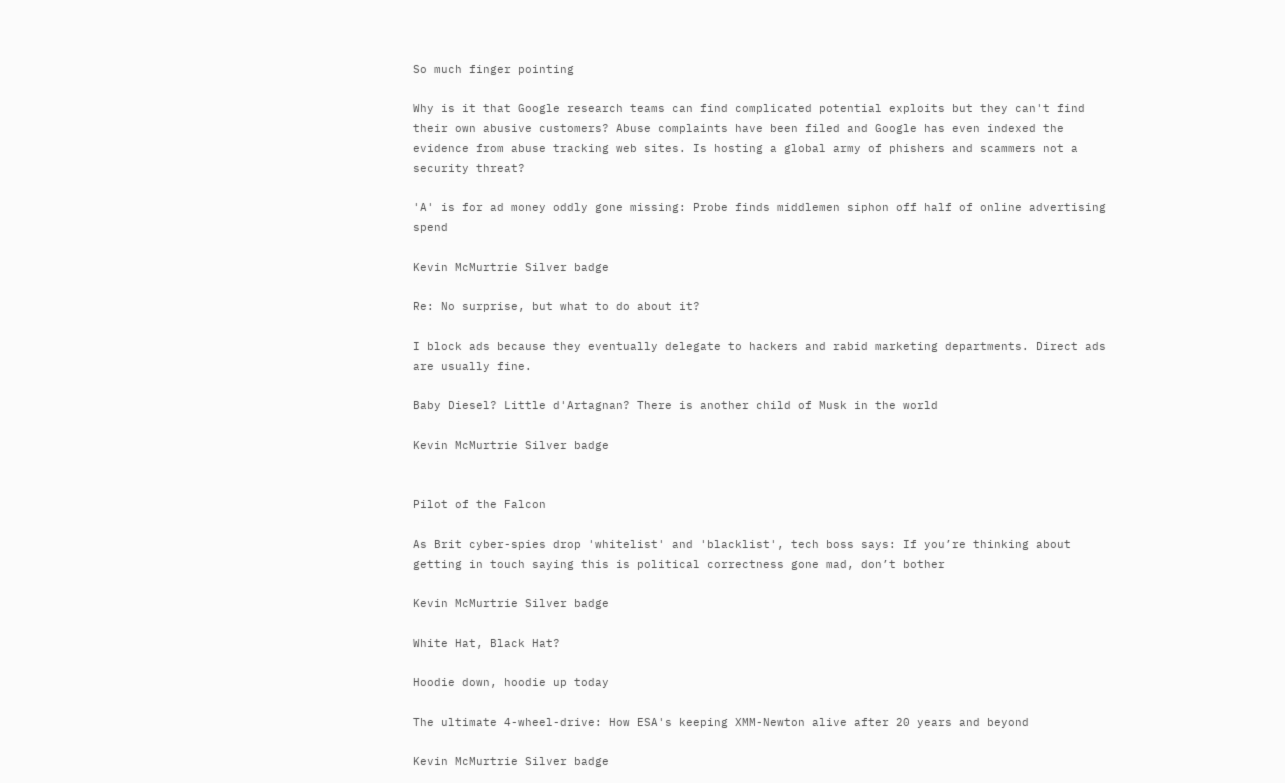So much finger pointing

Why is it that Google research teams can find complicated potential exploits but they can't find their own abusive customers? Abuse complaints have been filed and Google has even indexed the evidence from abuse tracking web sites. Is hosting a global army of phishers and scammers not a security threat?

'A' is for ad money oddly gone missing: Probe finds middlemen siphon off half of online advertising spend

Kevin McMurtrie Silver badge

Re: No surprise, but what to do about it?

I block ads because they eventually delegate to hackers and rabid marketing departments. Direct ads are usually fine.

Baby Diesel? Little d'Artagnan? There is another child of Musk in the world

Kevin McMurtrie Silver badge


Pilot of the Falcon

As Brit cyber-spies drop 'whitelist' and 'blacklist', tech boss says: If you’re thinking about getting in touch saying this is political correctness gone mad, don’t bother

Kevin McMurtrie Silver badge

White Hat, Black Hat?

Hoodie down, hoodie up today

The ultimate 4-wheel-drive: How ESA's keeping XMM-Newton alive after 20 years and beyond

Kevin McMurtrie Silver badge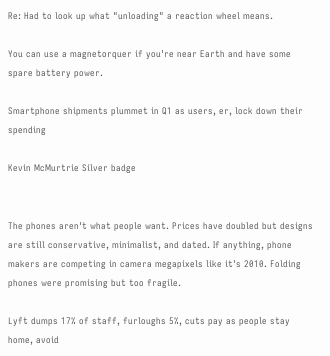Re: Had to look up what "unloading" a reaction wheel means.

You can use a magnetorquer if you're near Earth and have some spare battery power.

Smartphone shipments plummet in Q1 as users, er, lock down their spending

Kevin McMurtrie Silver badge


The phones aren't what people want. Prices have doubled but designs are still conservative, minimalist, and dated. If anything, phone makers are competing in camera megapixels like it's 2010. Folding phones were promising but too fragile.

Lyft dumps 17% of staff, furloughs 5%, cuts pay as people stay home, avoid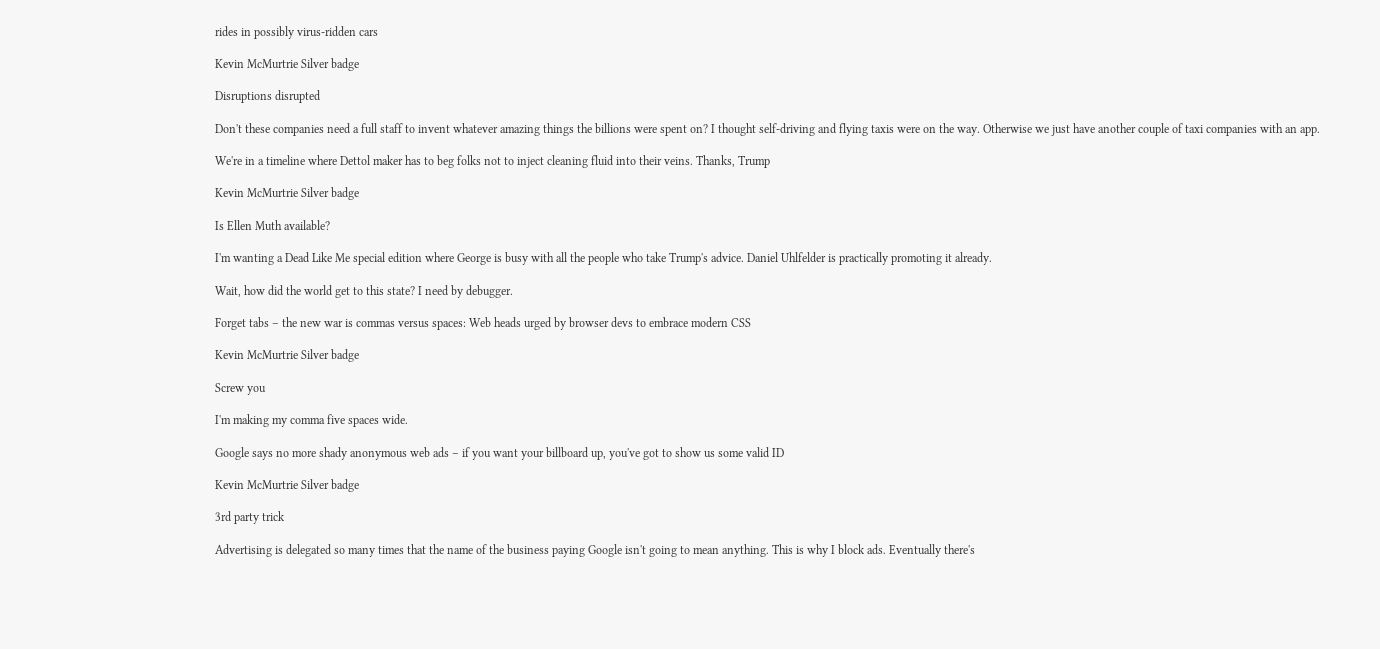rides in possibly virus-ridden cars

Kevin McMurtrie Silver badge

Disruptions disrupted

Don't these companies need a full staff to invent whatever amazing things the billions were spent on? I thought self-driving and flying taxis were on the way. Otherwise we just have another couple of taxi companies with an app.

We're in a timeline where Dettol maker has to beg folks not to inject cleaning fluid into their veins. Thanks, Trump

Kevin McMurtrie Silver badge

Is Ellen Muth available?

I'm wanting a Dead Like Me special edition where George is busy with all the people who take Trump's advice. Daniel Uhlfelder is practically promoting it already.

Wait, how did the world get to this state? I need by debugger.

Forget tabs – the new war is commas versus spaces: Web heads urged by browser devs to embrace modern CSS

Kevin McMurtrie Silver badge

Screw you

I'm making my comma five spaces wide.

Google says no more shady anonymous web ads – if you want your billboard up, you've got to show us some valid ID

Kevin McMurtrie Silver badge

3rd party trick

Advertising is delegated so many times that the name of the business paying Google isn't going to mean anything. This is why I block ads. Eventually there's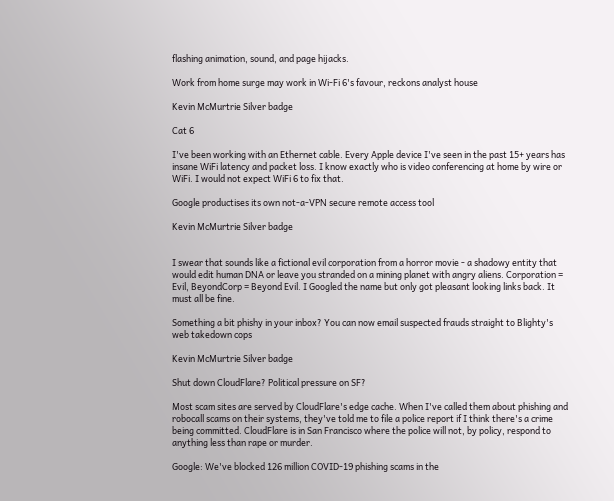flashing animation, sound, and page hijacks.

Work from home surge may work in Wi-Fi 6's favour, reckons analyst house

Kevin McMurtrie Silver badge

Cat 6

I've been working with an Ethernet cable. Every Apple device I've seen in the past 15+ years has insane WiFi latency and packet loss. I know exactly who is video conferencing at home by wire or WiFi. I would not expect WiFi 6 to fix that.

Google productises its own not-a-VPN secure remote access tool

Kevin McMurtrie Silver badge


I swear that sounds like a fictional evil corporation from a horror movie - a shadowy entity that would edit human DNA or leave you stranded on a mining planet with angry aliens. Corporation = Evil, BeyondCorp = Beyond Evil. I Googled the name but only got pleasant looking links back. It must all be fine.

Something a bit phishy in your inbox? You can now email suspected frauds straight to Blighty's web takedown cops

Kevin McMurtrie Silver badge

Shut down CloudFlare? Political pressure on SF?

Most scam sites are served by CloudFlare's edge cache. When I've called them about phishing and robocall scams on their systems, they've told me to file a police report if I think there's a crime being committed. CloudFlare is in San Francisco where the police will not, by policy, respond to anything less than rape or murder.

Google: We've blocked 126 million COVID-19 phishing scams in the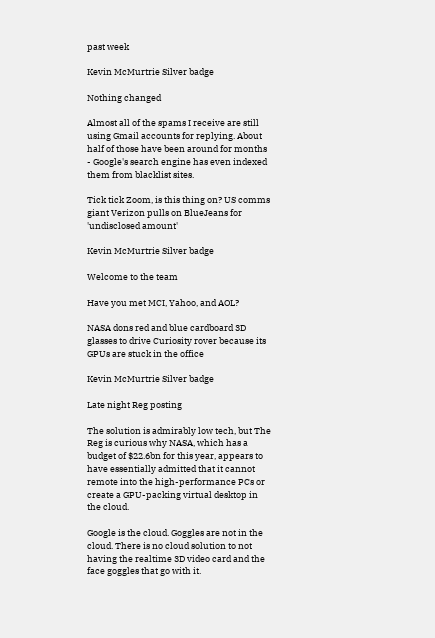past week

Kevin McMurtrie Silver badge

Nothing changed

Almost all of the spams I receive are still using Gmail accounts for replying. About half of those have been around for months - Google's search engine has even indexed them from blacklist sites.

Tick tick Zoom, is this thing on? US comms giant Verizon pulls on BlueJeans for 'undisclosed amount'

Kevin McMurtrie Silver badge

Welcome to the team

Have you met MCI, Yahoo, and AOL?

NASA dons red and blue cardboard 3D glasses to drive Curiosity rover because its GPUs are stuck in the office

Kevin McMurtrie Silver badge

Late night Reg posting

The solution is admirably low tech, but The Reg is curious why NASA, which has a budget of $22.6bn for this year, appears to have essentially admitted that it cannot remote into the high-performance PCs or create a GPU-packing virtual desktop in the cloud.

Google is the cloud. Goggles are not in the cloud. There is no cloud solution to not having the realtime 3D video card and the face goggles that go with it.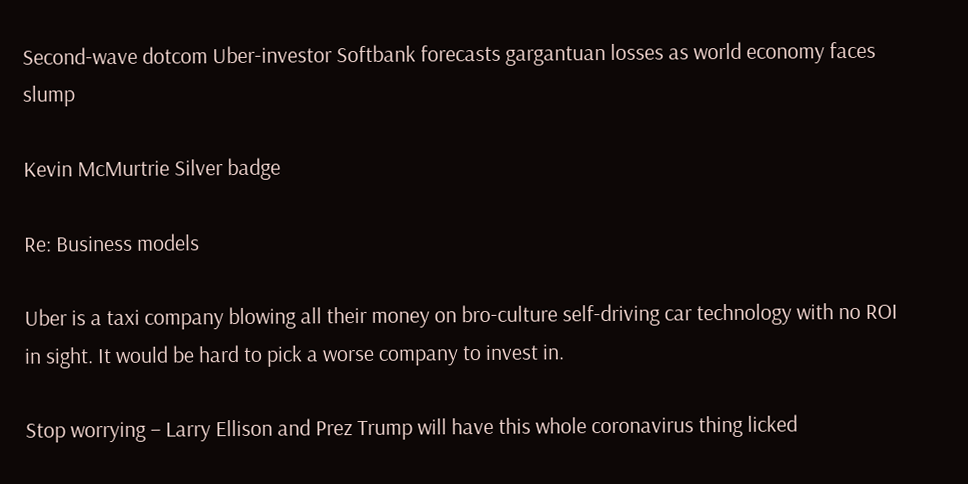Second-wave dotcom Uber-investor Softbank forecasts gargantuan losses as world economy faces slump

Kevin McMurtrie Silver badge

Re: Business models

Uber is a taxi company blowing all their money on bro-culture self-driving car technology with no ROI in sight. It would be hard to pick a worse company to invest in.

Stop worrying – Larry Ellison and Prez Trump will have this whole coronavirus thing licked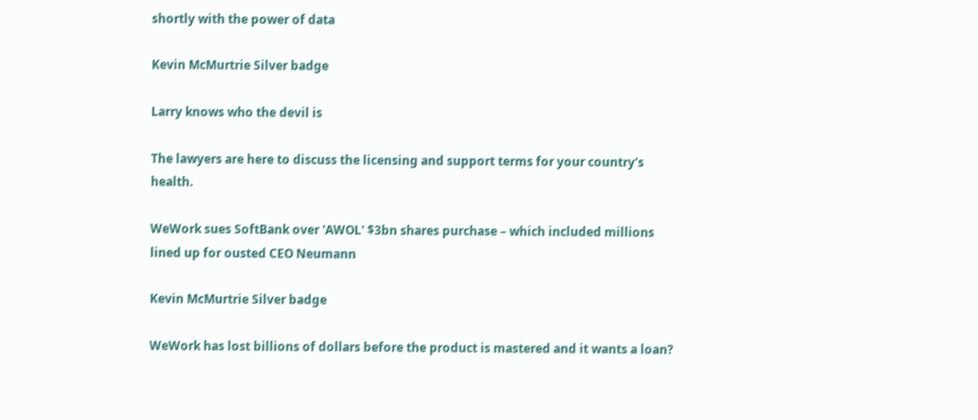shortly with the power of data

Kevin McMurtrie Silver badge

Larry knows who the devil is

The lawyers are here to discuss the licensing and support terms for your country's health.

WeWork sues SoftBank over 'AWOL' $3bn shares purchase – which included millions lined up for ousted CEO Neumann

Kevin McMurtrie Silver badge

WeWork has lost billions of dollars before the product is mastered and it wants a loan?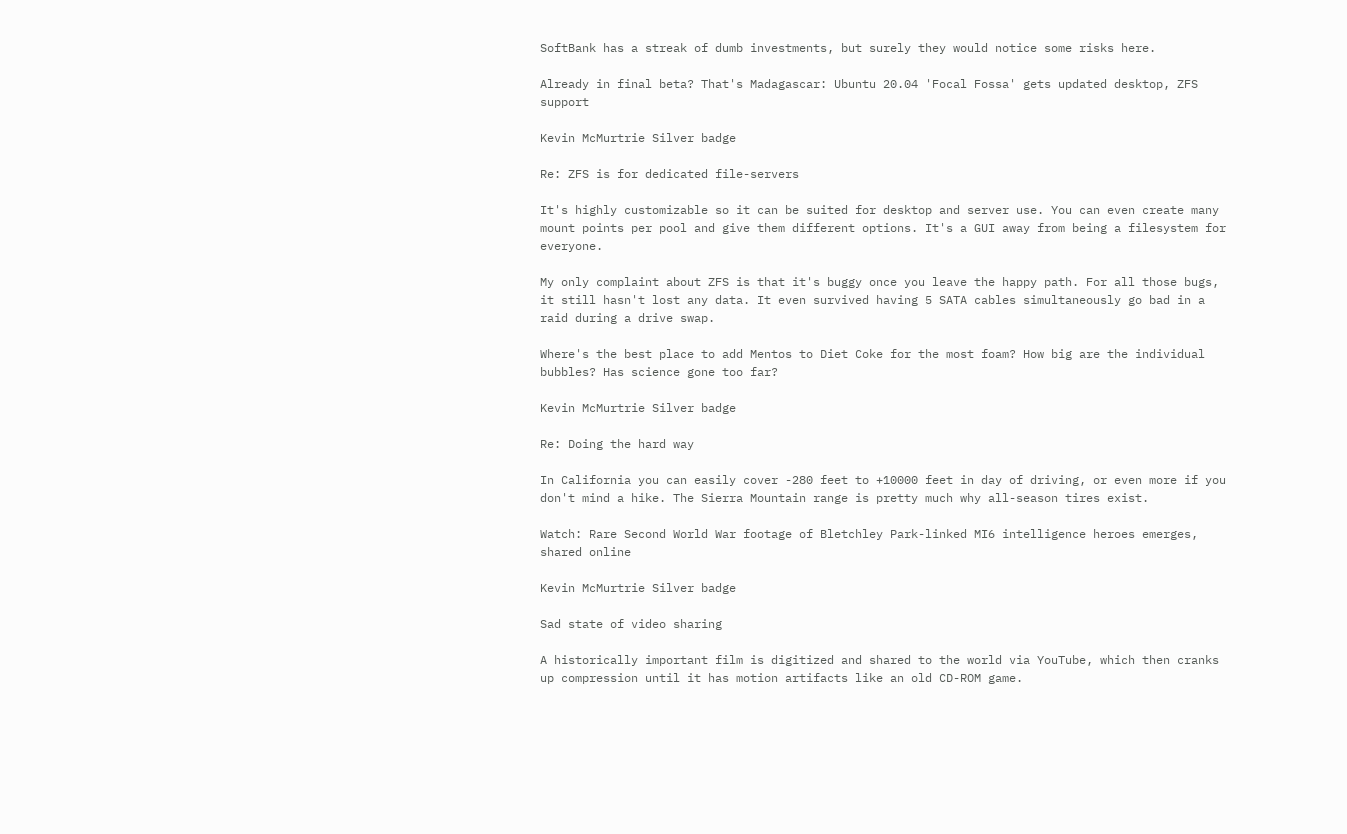SoftBank has a streak of dumb investments, but surely they would notice some risks here.

Already in final beta? That's Madagascar: Ubuntu 20.04 'Focal Fossa' gets updated desktop, ZFS support

Kevin McMurtrie Silver badge

Re: ZFS is for dedicated file-servers

It's highly customizable so it can be suited for desktop and server use. You can even create many mount points per pool and give them different options. It's a GUI away from being a filesystem for everyone.

My only complaint about ZFS is that it's buggy once you leave the happy path. For all those bugs, it still hasn't lost any data. It even survived having 5 SATA cables simultaneously go bad in a raid during a drive swap.

Where's the best place to add Mentos to Diet Coke for the most foam? How big are the individual bubbles? Has science gone too far?

Kevin McMurtrie Silver badge

Re: Doing the hard way

In California you can easily cover -280 feet to +10000 feet in day of driving, or even more if you don't mind a hike. The Sierra Mountain range is pretty much why all-season tires exist.

Watch: Rare Second World War footage of Bletchley Park-linked MI6 intelligence heroes emerges, shared online

Kevin McMurtrie Silver badge

Sad state of video sharing

A historically important film is digitized and shared to the world via YouTube, which then cranks up compression until it has motion artifacts like an old CD-ROM game.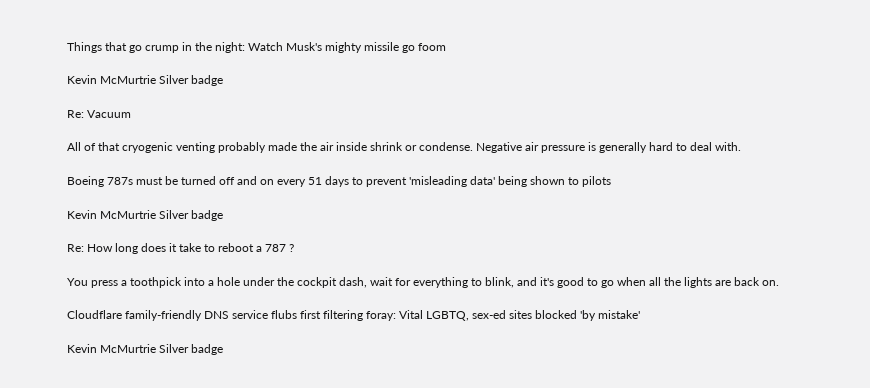Things that go crump in the night: Watch Musk's mighty missile go foom

Kevin McMurtrie Silver badge

Re: Vacuum

All of that cryogenic venting probably made the air inside shrink or condense. Negative air pressure is generally hard to deal with.

Boeing 787s must be turned off and on every 51 days to prevent 'misleading data' being shown to pilots

Kevin McMurtrie Silver badge

Re: How long does it take to reboot a 787 ?

You press a toothpick into a hole under the cockpit dash, wait for everything to blink, and it's good to go when all the lights are back on.

Cloudflare family-friendly DNS service flubs first filtering foray: Vital LGBTQ, sex-ed sites blocked 'by mistake'

Kevin McMurtrie Silver badge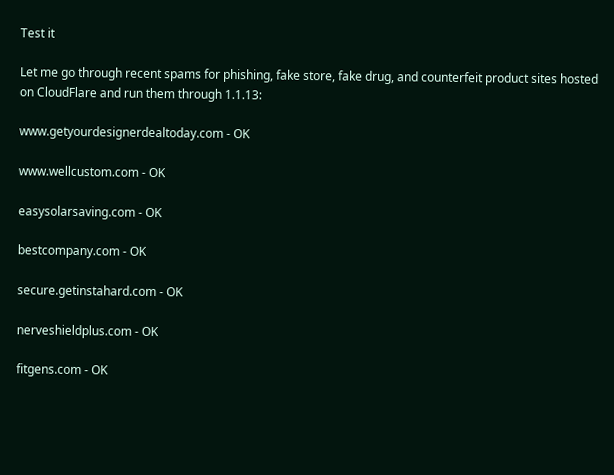Test it

Let me go through recent spams for phishing, fake store, fake drug, and counterfeit product sites hosted on CloudFlare and run them through 1.1.13:

www.getyourdesignerdealtoday.com - OK

www.wellcustom.com - OK

easysolarsaving.com - OK

bestcompany.com - OK

secure.getinstahard.com - OK

nerveshieldplus.com - OK

fitgens.com - OK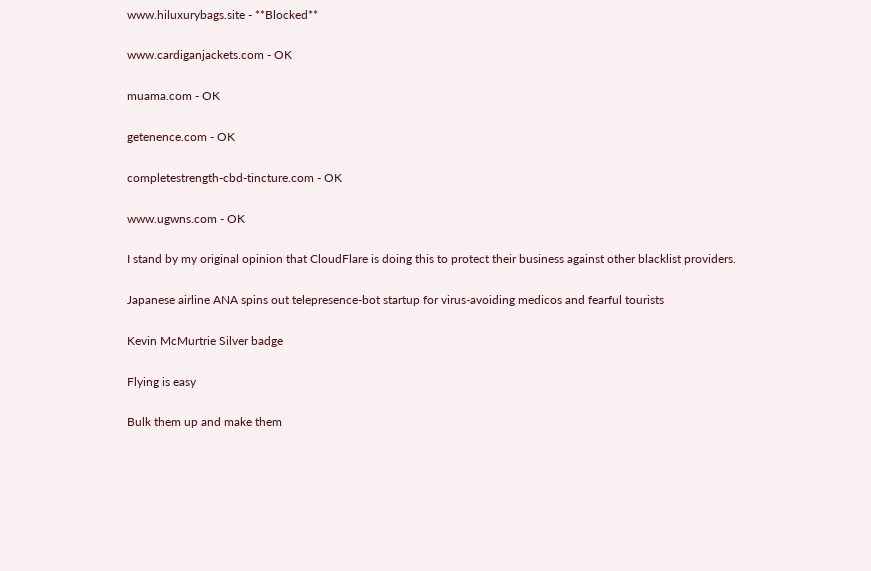www.hiluxurybags.site - **Blocked**

www.cardiganjackets.com - OK

muama.com - OK

getenence.com - OK

completestrength-cbd-tincture.com - OK

www.ugwns.com - OK

I stand by my original opinion that CloudFlare is doing this to protect their business against other blacklist providers.

Japanese airline ANA spins out telepresence-bot startup for virus-avoiding medicos and fearful tourists

Kevin McMurtrie Silver badge

Flying is easy

Bulk them up and make them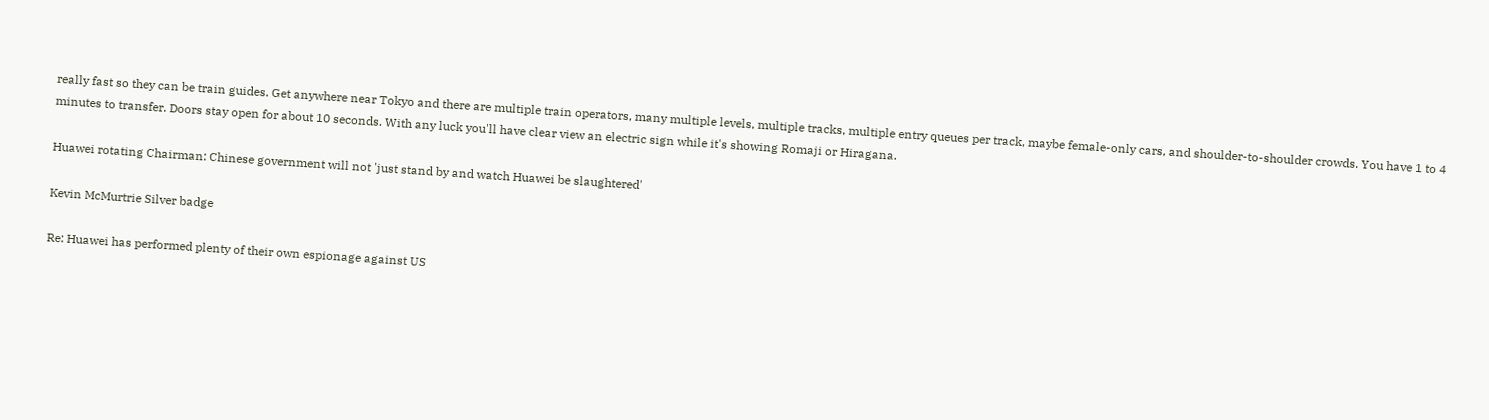really fast so they can be train guides. Get anywhere near Tokyo and there are multiple train operators, many multiple levels, multiple tracks, multiple entry queues per track, maybe female-only cars, and shoulder-to-shoulder crowds. You have 1 to 4 minutes to transfer. Doors stay open for about 10 seconds. With any luck you'll have clear view an electric sign while it's showing Romaji or Hiragana.

Huawei rotating Chairman: Chinese government will not 'just stand by and watch Huawei be slaughtered'

Kevin McMurtrie Silver badge

Re: Huawei has performed plenty of their own espionage against US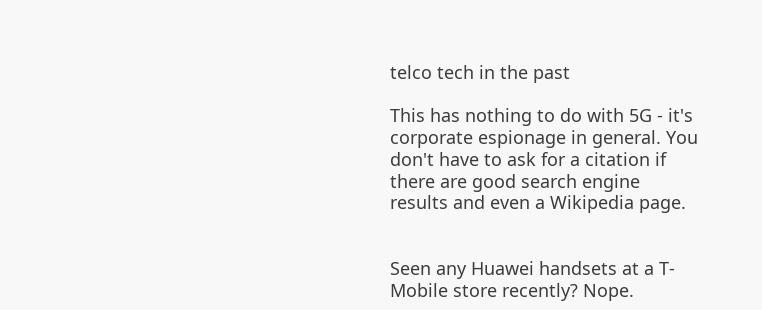telco tech in the past

This has nothing to do with 5G - it's corporate espionage in general. You don't have to ask for a citation if there are good search engine results and even a Wikipedia page.


Seen any Huawei handsets at a T-Mobile store recently? Nope.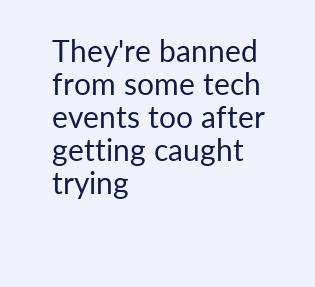They're banned from some tech events too after getting caught trying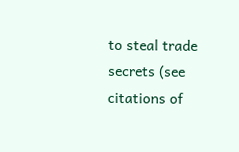to steal trade secrets (see citations of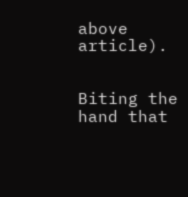above article).


Biting the hand that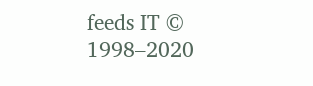feeds IT © 1998–2020